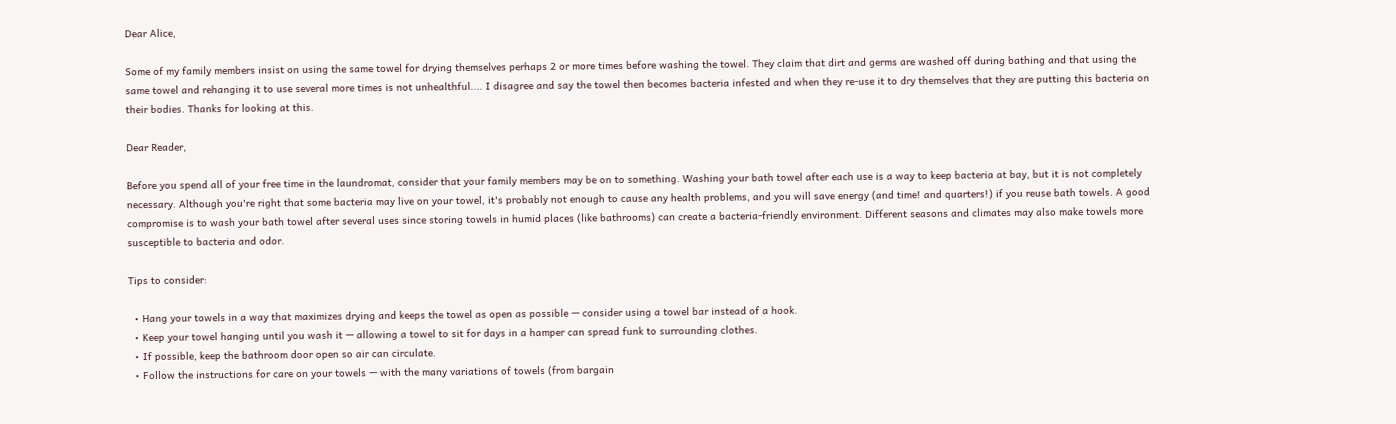Dear Alice,

Some of my family members insist on using the same towel for drying themselves perhaps 2 or more times before washing the towel. They claim that dirt and germs are washed off during bathing and that using the same towel and rehanging it to use several more times is not unhealthful.... I disagree and say the towel then becomes bacteria infested and when they re-use it to dry themselves that they are putting this bacteria on their bodies. Thanks for looking at this.

Dear Reader,

Before you spend all of your free time in the laundromat, consider that your family members may be on to something. Washing your bath towel after each use is a way to keep bacteria at bay, but it is not completely necessary. Although you're right that some bacteria may live on your towel, it's probably not enough to cause any health problems, and you will save energy (and time! and quarters!) if you reuse bath towels. A good compromise is to wash your bath towel after several uses since storing towels in humid places (like bathrooms) can create a bacteria-friendly environment. Different seasons and climates may also make towels more susceptible to bacteria and odor.

Tips to consider:

  • Hang your towels in a way that maximizes drying and keeps the towel as open as possible — consider using a towel bar instead of a hook.
  • Keep your towel hanging until you wash it — allowing a towel to sit for days in a hamper can spread funk to surrounding clothes.
  • If possible, keep the bathroom door open so air can circulate.
  • Follow the instructions for care on your towels — with the many variations of towels (from bargain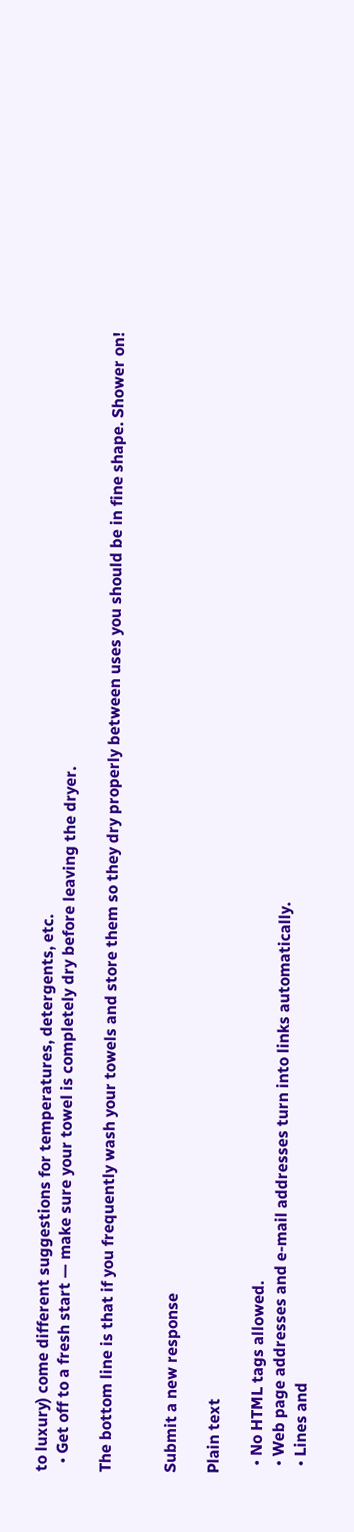to luxury) come different suggestions for temperatures, detergents, etc.
  • Get off to a fresh start — make sure your towel is completely dry before leaving the dryer.

The bottom line is that if you frequently wash your towels and store them so they dry properly between uses you should be in fine shape. Shower on!


Submit a new response

Plain text

  • No HTML tags allowed.
  • Web page addresses and e-mail addresses turn into links automatically.
  • Lines and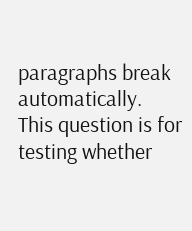paragraphs break automatically.
This question is for testing whether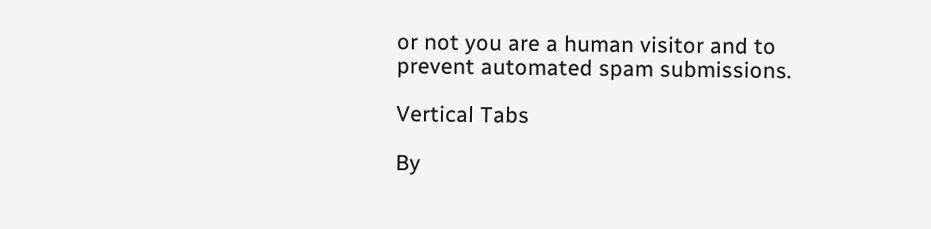or not you are a human visitor and to prevent automated spam submissions.

Vertical Tabs

By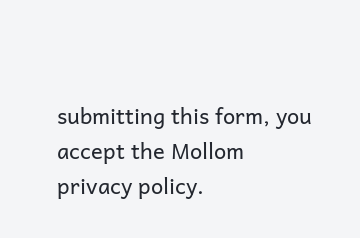submitting this form, you accept the Mollom privacy policy.